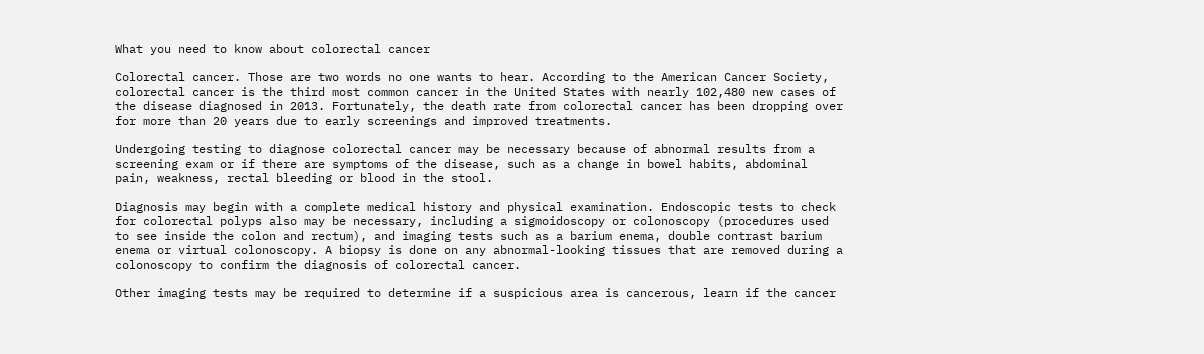What you need to know about colorectal cancer

Colorectal cancer. Those are two words no one wants to hear. According to the American Cancer Society, colorectal cancer is the third most common cancer in the United States with nearly 102,480 new cases of the disease diagnosed in 2013. Fortunately, the death rate from colorectal cancer has been dropping over for more than 20 years due to early screenings and improved treatments.

Undergoing testing to diagnose colorectal cancer may be necessary because of abnormal results from a screening exam or if there are symptoms of the disease, such as a change in bowel habits, abdominal pain, weakness, rectal bleeding or blood in the stool.

Diagnosis may begin with a complete medical history and physical examination. Endoscopic tests to check for colorectal polyps also may be necessary, including a sigmoidoscopy or colonoscopy (procedures used to see inside the colon and rectum), and imaging tests such as a barium enema, double contrast barium enema or virtual colonoscopy. A biopsy is done on any abnormal-looking tissues that are removed during a colonoscopy to confirm the diagnosis of colorectal cancer.

Other imaging tests may be required to determine if a suspicious area is cancerous, learn if the cancer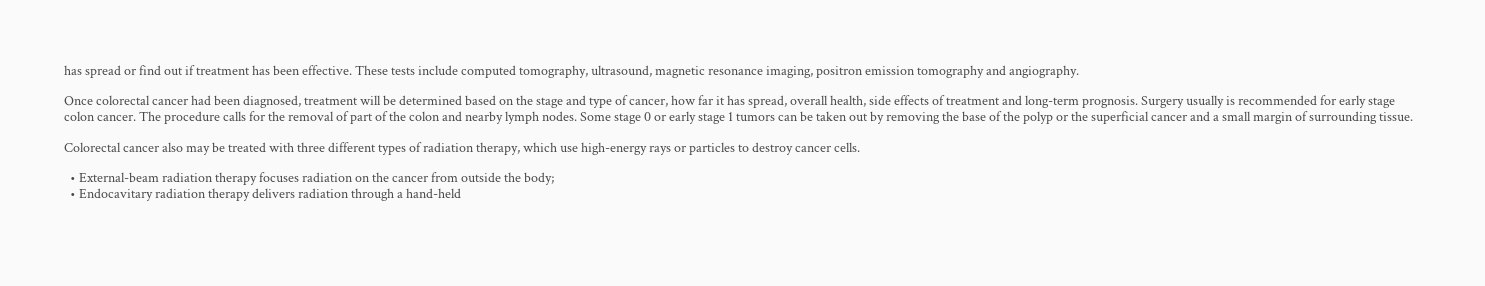has spread or find out if treatment has been effective. These tests include computed tomography, ultrasound, magnetic resonance imaging, positron emission tomography and angiography.

Once colorectal cancer had been diagnosed, treatment will be determined based on the stage and type of cancer, how far it has spread, overall health, side effects of treatment and long-term prognosis. Surgery usually is recommended for early stage colon cancer. The procedure calls for the removal of part of the colon and nearby lymph nodes. Some stage 0 or early stage 1 tumors can be taken out by removing the base of the polyp or the superficial cancer and a small margin of surrounding tissue.

Colorectal cancer also may be treated with three different types of radiation therapy, which use high-energy rays or particles to destroy cancer cells.

  • External-beam radiation therapy focuses radiation on the cancer from outside the body;
  • Endocavitary radiation therapy delivers radiation through a hand-held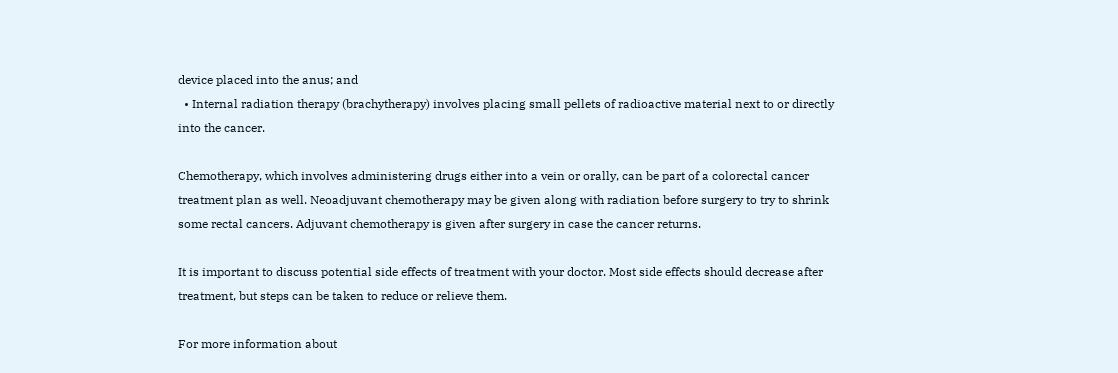device placed into the anus; and
  • Internal radiation therapy (brachytherapy) involves placing small pellets of radioactive material next to or directly into the cancer.

Chemotherapy, which involves administering drugs either into a vein or orally, can be part of a colorectal cancer treatment plan as well. Neoadjuvant chemotherapy may be given along with radiation before surgery to try to shrink some rectal cancers. Adjuvant chemotherapy is given after surgery in case the cancer returns.

It is important to discuss potential side effects of treatment with your doctor. Most side effects should decrease after treatment, but steps can be taken to reduce or relieve them.

For more information about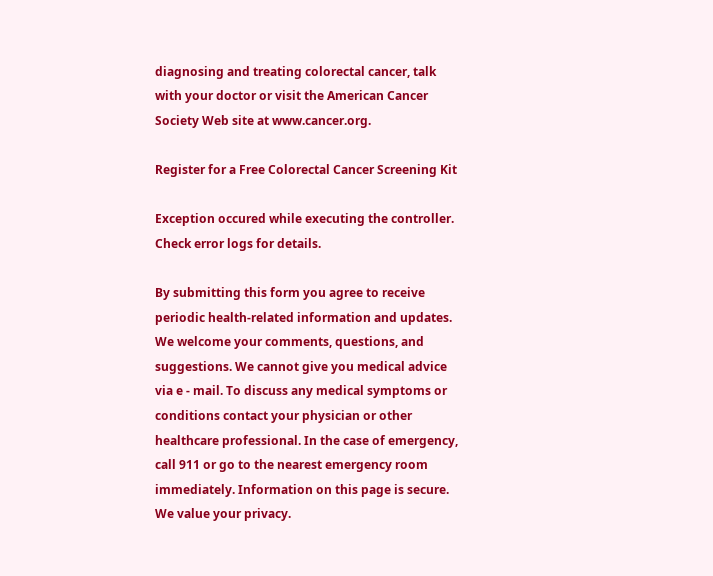diagnosing and treating colorectal cancer, talk with your doctor or visit the American Cancer Society Web site at www.cancer.org.

Register for a Free Colorectal Cancer Screening Kit

Exception occured while executing the controller. Check error logs for details.

By submitting this form you agree to receive periodic health-related information and updates. We welcome your comments, questions, and suggestions. We cannot give you medical advice via e - mail. To discuss any medical symptoms or conditions contact your physician or other healthcare professional. In the case of emergency, call 911 or go to the nearest emergency room immediately. Information on this page is secure. We value your privacy.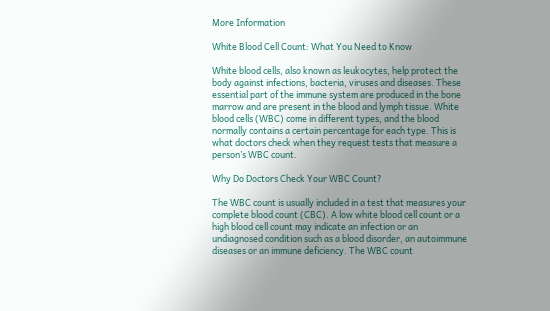More Information

White Blood Cell Count: What You Need to Know

White blood cells, also known as leukocytes, help protect the body against infections, bacteria, viruses and diseases. These essential part of the immune system are produced in the bone marrow and are present in the blood and lymph tissue. White blood cells (WBC) come in different types, and the blood normally contains a certain percentage for each type. This is what doctors check when they request tests that measure a person’s WBC count.

Why Do Doctors Check Your WBC Count?

The WBC count is usually included in a test that measures your complete blood count (CBC). A low white blood cell count or a high blood cell count may indicate an infection or an undiagnosed condition such as a blood disorder, an autoimmune diseases or an immune deficiency. The WBC count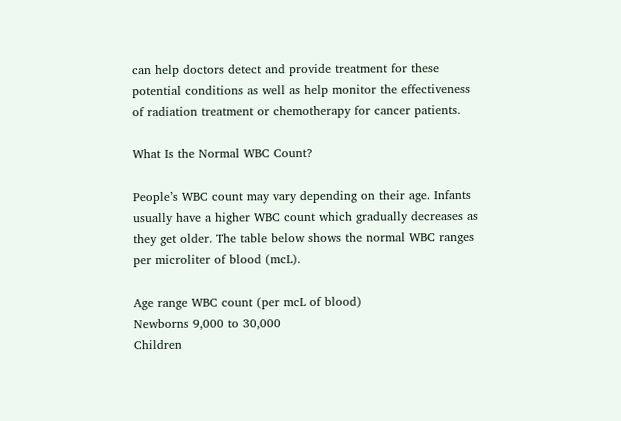can help doctors detect and provide treatment for these potential conditions as well as help monitor the effectiveness of radiation treatment or chemotherapy for cancer patients.

What Is the Normal WBC Count?

People’s WBC count may vary depending on their age. Infants usually have a higher WBC count which gradually decreases as they get older. The table below shows the normal WBC ranges per microliter of blood (mcL).

Age range WBC count (per mcL of blood)
Newborns 9,000 to 30,000
Children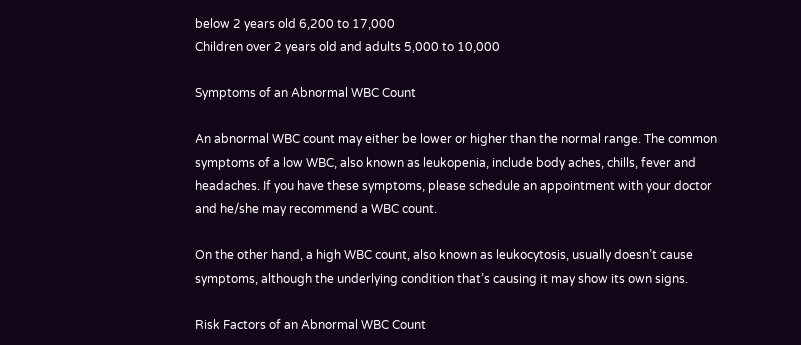below 2 years old 6,200 to 17,000
Children over 2 years old and adults 5,000 to 10,000

Symptoms of an Abnormal WBC Count

An abnormal WBC count may either be lower or higher than the normal range. The common symptoms of a low WBC, also known as leukopenia, include body aches, chills, fever and headaches. If you have these symptoms, please schedule an appointment with your doctor and he/she may recommend a WBC count.

On the other hand, a high WBC count, also known as leukocytosis, usually doesn’t cause symptoms, although the underlying condition that’s causing it may show its own signs.

Risk Factors of an Abnormal WBC Count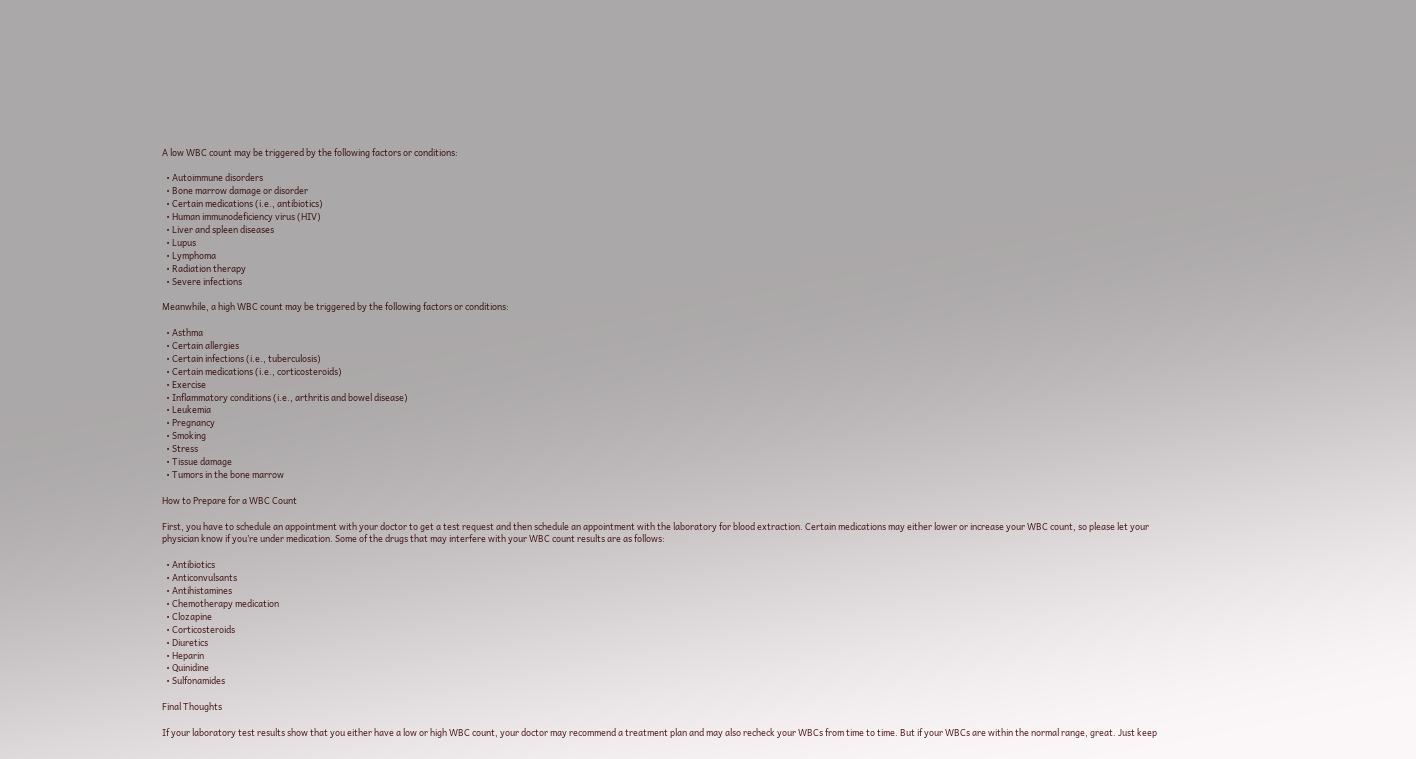A low WBC count may be triggered by the following factors or conditions:

  • Autoimmune disorders
  • Bone marrow damage or disorder
  • Certain medications (i.e., antibiotics)
  • Human immunodeficiency virus (HIV)
  • Liver and spleen diseases
  • Lupus
  • Lymphoma
  • Radiation therapy
  • Severe infections

Meanwhile, a high WBC count may be triggered by the following factors or conditions:

  • Asthma
  • Certain allergies
  • Certain infections (i.e., tuberculosis)
  • Certain medications (i.e., corticosteroids)
  • Exercise
  • Inflammatory conditions (i.e., arthritis and bowel disease)
  • Leukemia
  • Pregnancy
  • Smoking
  • Stress
  • Tissue damage
  • Tumors in the bone marrow

How to Prepare for a WBC Count

First, you have to schedule an appointment with your doctor to get a test request and then schedule an appointment with the laboratory for blood extraction. Certain medications may either lower or increase your WBC count, so please let your physician know if you’re under medication. Some of the drugs that may interfere with your WBC count results are as follows:

  • Antibiotics
  • Anticonvulsants
  • Antihistamines
  • Chemotherapy medication
  • Clozapine
  • Corticosteroids
  • Diuretics
  • Heparin
  • Quinidine
  • Sulfonamides

Final Thoughts

If your laboratory test results show that you either have a low or high WBC count, your doctor may recommend a treatment plan and may also recheck your WBCs from time to time. But if your WBCs are within the normal range, great. Just keep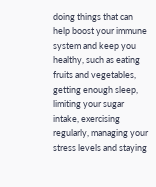doing things that can help boost your immune system and keep you healthy, such as eating fruits and vegetables, getting enough sleep, limiting your sugar intake, exercising regularly, managing your stress levels and staying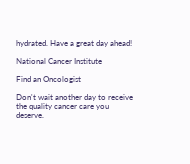hydrated. Have a great day ahead!

National Cancer Institute

Find an Oncologist

Don't wait another day to receive the quality cancer care you deserve.